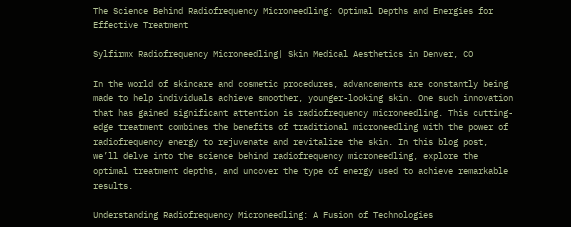The Science Behind Radiofrequency Microneedling: Optimal Depths and Energies for Effective Treatment

Sylfirmx Radiofrequency Microneedling| Skin Medical Aesthetics in Denver, CO

In the world of skincare and cosmetic procedures, advancements are constantly being made to help individuals achieve smoother, younger-looking skin. One such innovation that has gained significant attention is radiofrequency microneedling. This cutting-edge treatment combines the benefits of traditional microneedling with the power of radiofrequency energy to rejuvenate and revitalize the skin. In this blog post, we’ll delve into the science behind radiofrequency microneedling, explore the optimal treatment depths, and uncover the type of energy used to achieve remarkable results.

Understanding Radiofrequency Microneedling: A Fusion of Technologies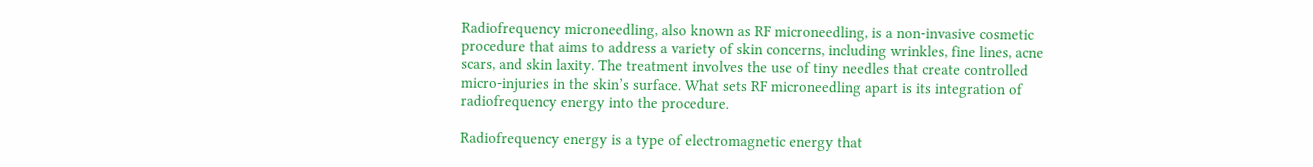Radiofrequency microneedling, also known as RF microneedling, is a non-invasive cosmetic procedure that aims to address a variety of skin concerns, including wrinkles, fine lines, acne scars, and skin laxity. The treatment involves the use of tiny needles that create controlled micro-injuries in the skin’s surface. What sets RF microneedling apart is its integration of radiofrequency energy into the procedure.

Radiofrequency energy is a type of electromagnetic energy that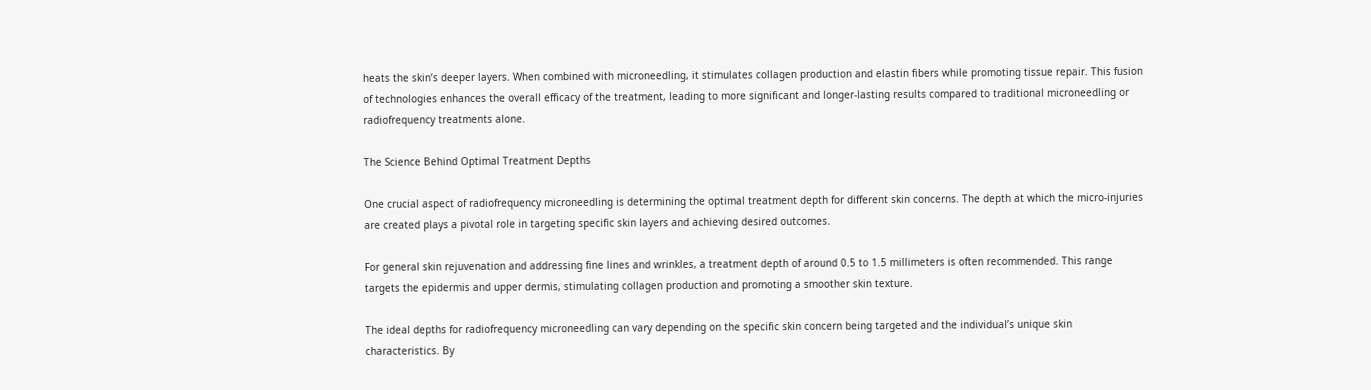heats the skin’s deeper layers. When combined with microneedling, it stimulates collagen production and elastin fibers while promoting tissue repair. This fusion of technologies enhances the overall efficacy of the treatment, leading to more significant and longer-lasting results compared to traditional microneedling or radiofrequency treatments alone.

The Science Behind Optimal Treatment Depths

One crucial aspect of radiofrequency microneedling is determining the optimal treatment depth for different skin concerns. The depth at which the micro-injuries are created plays a pivotal role in targeting specific skin layers and achieving desired outcomes.

For general skin rejuvenation and addressing fine lines and wrinkles, a treatment depth of around 0.5 to 1.5 millimeters is often recommended. This range targets the epidermis and upper dermis, stimulating collagen production and promoting a smoother skin texture.

The ideal depths for radiofrequency microneedling can vary depending on the specific skin concern being targeted and the individual’s unique skin characteristics. By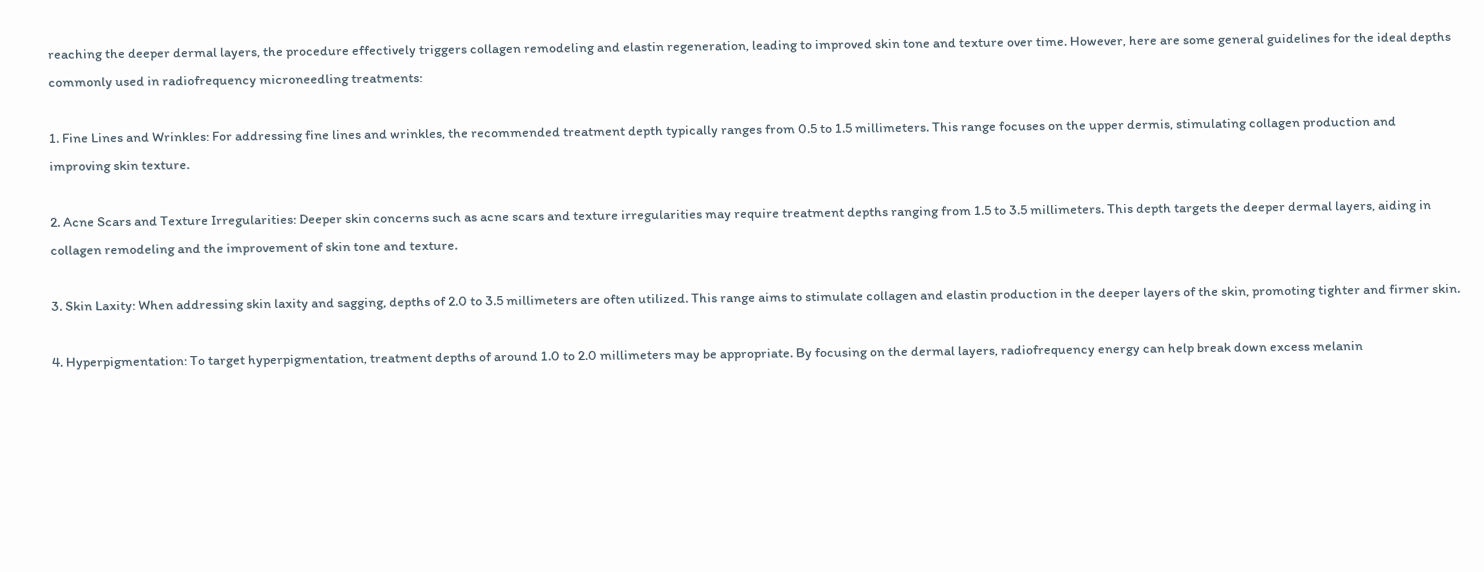reaching the deeper dermal layers, the procedure effectively triggers collagen remodeling and elastin regeneration, leading to improved skin tone and texture over time. However, here are some general guidelines for the ideal depths commonly used in radiofrequency microneedling treatments:

1. Fine Lines and Wrinkles: For addressing fine lines and wrinkles, the recommended treatment depth typically ranges from 0.5 to 1.5 millimeters. This range focuses on the upper dermis, stimulating collagen production and improving skin texture.

2. Acne Scars and Texture Irregularities: Deeper skin concerns such as acne scars and texture irregularities may require treatment depths ranging from 1.5 to 3.5 millimeters. This depth targets the deeper dermal layers, aiding in collagen remodeling and the improvement of skin tone and texture.

3. Skin Laxity: When addressing skin laxity and sagging, depths of 2.0 to 3.5 millimeters are often utilized. This range aims to stimulate collagen and elastin production in the deeper layers of the skin, promoting tighter and firmer skin.

4. Hyperpigmentation: To target hyperpigmentation, treatment depths of around 1.0 to 2.0 millimeters may be appropriate. By focusing on the dermal layers, radiofrequency energy can help break down excess melanin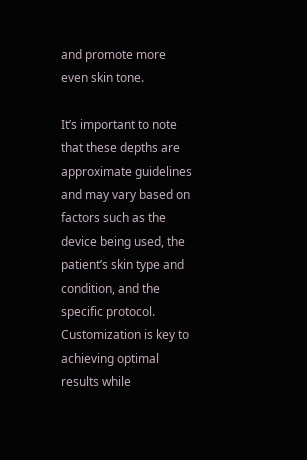and promote more even skin tone.

It’s important to note that these depths are approximate guidelines and may vary based on factors such as the device being used, the patient’s skin type and condition, and the specific protocol. Customization is key to achieving optimal results while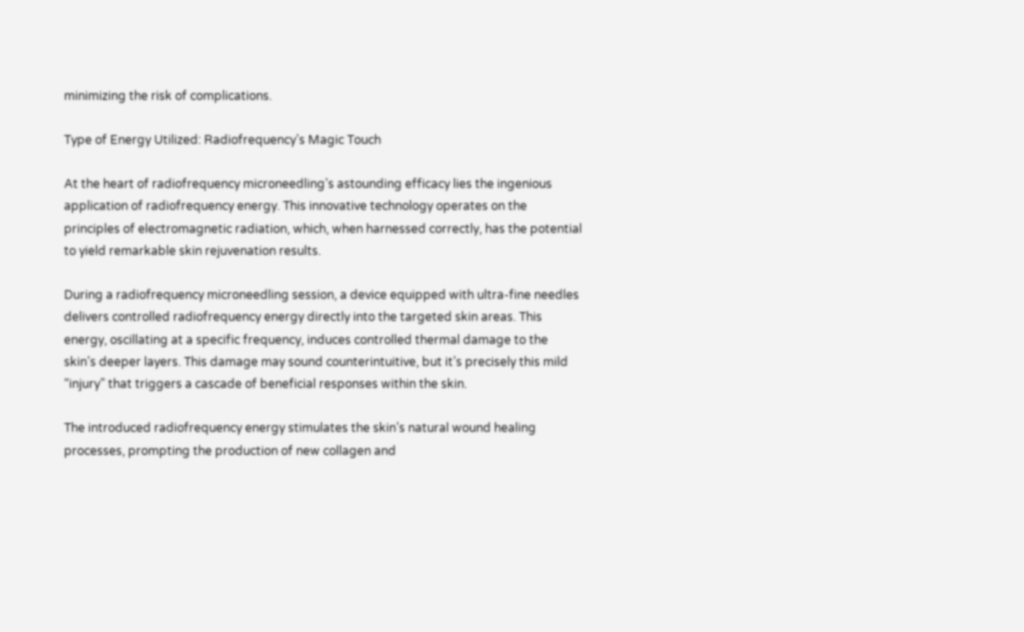minimizing the risk of complications.

Type of Energy Utilized: Radiofrequency’s Magic Touch

At the heart of radiofrequency microneedling’s astounding efficacy lies the ingenious application of radiofrequency energy. This innovative technology operates on the principles of electromagnetic radiation, which, when harnessed correctly, has the potential to yield remarkable skin rejuvenation results.

During a radiofrequency microneedling session, a device equipped with ultra-fine needles delivers controlled radiofrequency energy directly into the targeted skin areas. This energy, oscillating at a specific frequency, induces controlled thermal damage to the skin’s deeper layers. This damage may sound counterintuitive, but it’s precisely this mild “injury” that triggers a cascade of beneficial responses within the skin.

The introduced radiofrequency energy stimulates the skin’s natural wound healing processes, prompting the production of new collagen and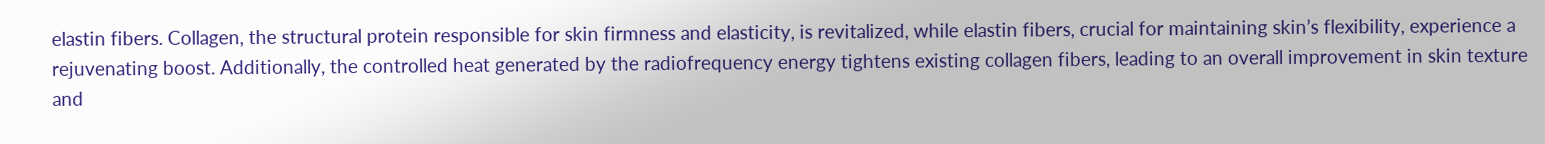elastin fibers. Collagen, the structural protein responsible for skin firmness and elasticity, is revitalized, while elastin fibers, crucial for maintaining skin’s flexibility, experience a rejuvenating boost. Additionally, the controlled heat generated by the radiofrequency energy tightens existing collagen fibers, leading to an overall improvement in skin texture and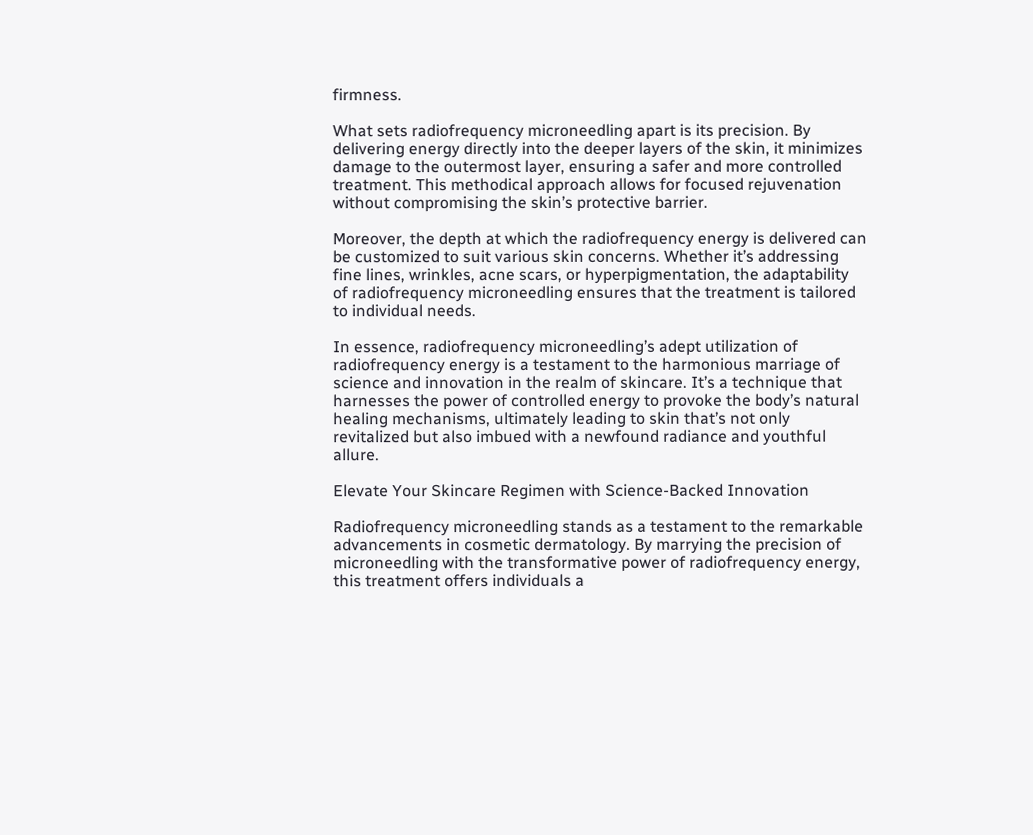firmness.

What sets radiofrequency microneedling apart is its precision. By delivering energy directly into the deeper layers of the skin, it minimizes damage to the outermost layer, ensuring a safer and more controlled treatment. This methodical approach allows for focused rejuvenation without compromising the skin’s protective barrier.

Moreover, the depth at which the radiofrequency energy is delivered can be customized to suit various skin concerns. Whether it’s addressing fine lines, wrinkles, acne scars, or hyperpigmentation, the adaptability of radiofrequency microneedling ensures that the treatment is tailored to individual needs.

In essence, radiofrequency microneedling’s adept utilization of radiofrequency energy is a testament to the harmonious marriage of science and innovation in the realm of skincare. It’s a technique that harnesses the power of controlled energy to provoke the body’s natural healing mechanisms, ultimately leading to skin that’s not only revitalized but also imbued with a newfound radiance and youthful allure.

Elevate Your Skincare Regimen with Science-Backed Innovation

Radiofrequency microneedling stands as a testament to the remarkable advancements in cosmetic dermatology. By marrying the precision of microneedling with the transformative power of radiofrequency energy, this treatment offers individuals a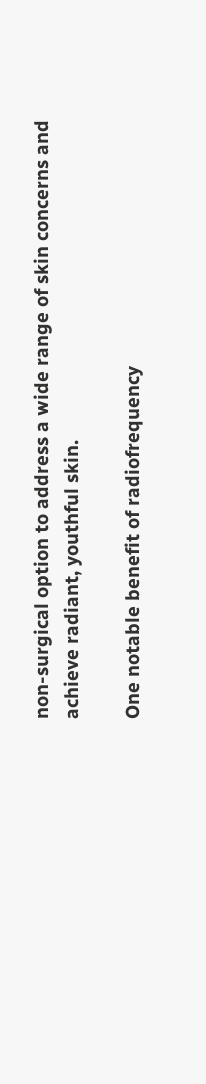non-surgical option to address a wide range of skin concerns and achieve radiant, youthful skin.

One notable benefit of radiofrequency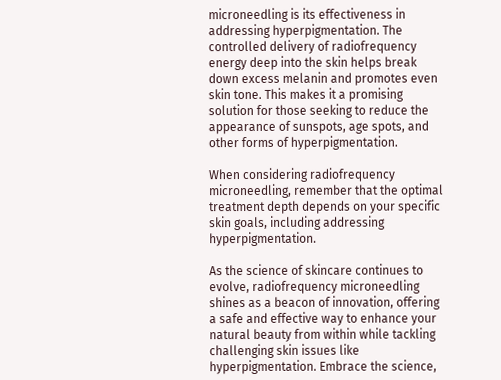microneedling is its effectiveness in addressing hyperpigmentation. The controlled delivery of radiofrequency energy deep into the skin helps break down excess melanin and promotes even skin tone. This makes it a promising solution for those seeking to reduce the appearance of sunspots, age spots, and other forms of hyperpigmentation.

When considering radiofrequency microneedling, remember that the optimal treatment depth depends on your specific skin goals, including addressing hyperpigmentation.

As the science of skincare continues to evolve, radiofrequency microneedling shines as a beacon of innovation, offering a safe and effective way to enhance your natural beauty from within while tackling challenging skin issues like hyperpigmentation. Embrace the science,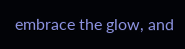embrace the glow, and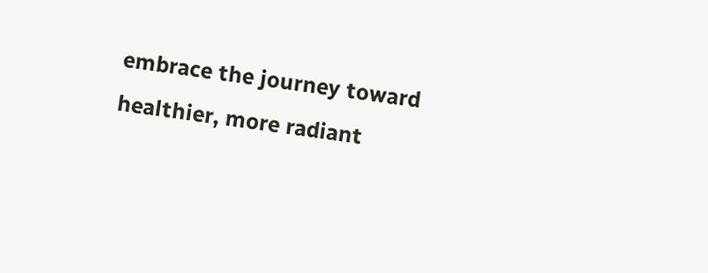embrace the journey toward healthier, more radiant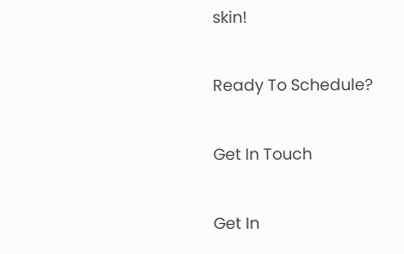skin!

Ready To Schedule?

Get In Touch

Get In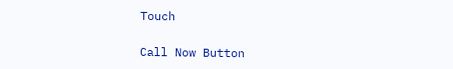Touch

Call Now Button